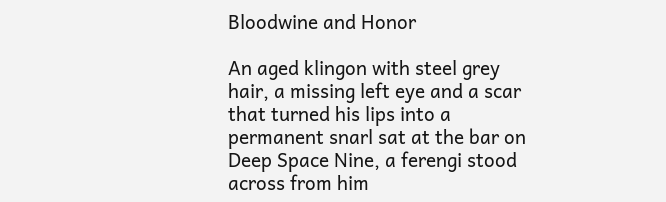Bloodwine and Honor

An aged klingon with steel grey hair, a missing left eye and a scar that turned his lips into a permanent snarl sat at the bar on Deep Space Nine, a ferengi stood across from him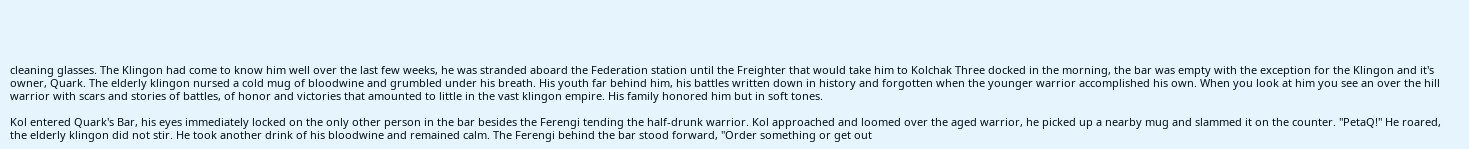cleaning glasses. The Klingon had come to know him well over the last few weeks, he was stranded aboard the Federation station until the Freighter that would take him to Kolchak Three docked in the morning, the bar was empty with the exception for the Klingon and it's owner, Quark. The elderly klingon nursed a cold mug of bloodwine and grumbled under his breath. His youth far behind him, his battles written down in history and forgotten when the younger warrior accomplished his own. When you look at him you see an over the hill warrior with scars and stories of battles, of honor and victories that amounted to little in the vast klingon empire. His family honored him but in soft tones.

Kol entered Quark's Bar, his eyes immediately locked on the only other person in the bar besides the Ferengi tending the half-drunk warrior. Kol approached and loomed over the aged warrior, he picked up a nearby mug and slammed it on the counter. "PetaQ!" He roared, the elderly klingon did not stir. He took another drink of his bloodwine and remained calm. The Ferengi behind the bar stood forward, "Order something or get out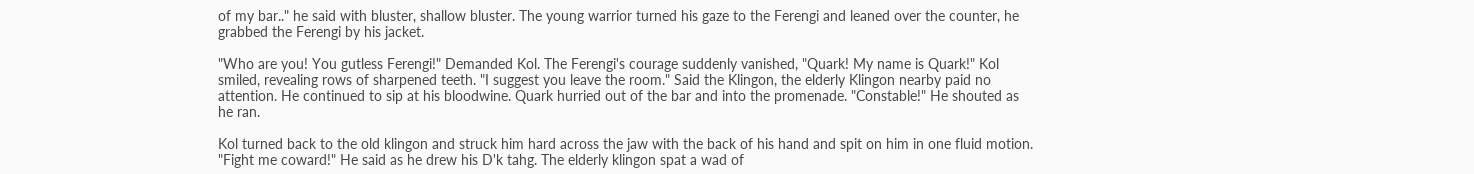of my bar.." he said with bluster, shallow bluster. The young warrior turned his gaze to the Ferengi and leaned over the counter, he grabbed the Ferengi by his jacket.

"Who are you! You gutless Ferengi!" Demanded Kol. The Ferengi's courage suddenly vanished, "Quark! My name is Quark!" Kol smiled, revealing rows of sharpened teeth. "I suggest you leave the room." Said the Klingon, the elderly Klingon nearby paid no attention. He continued to sip at his bloodwine. Quark hurried out of the bar and into the promenade. "Constable!" He shouted as he ran.

Kol turned back to the old klingon and struck him hard across the jaw with the back of his hand and spit on him in one fluid motion. "Fight me coward!" He said as he drew his D'k tahg. The elderly klingon spat a wad of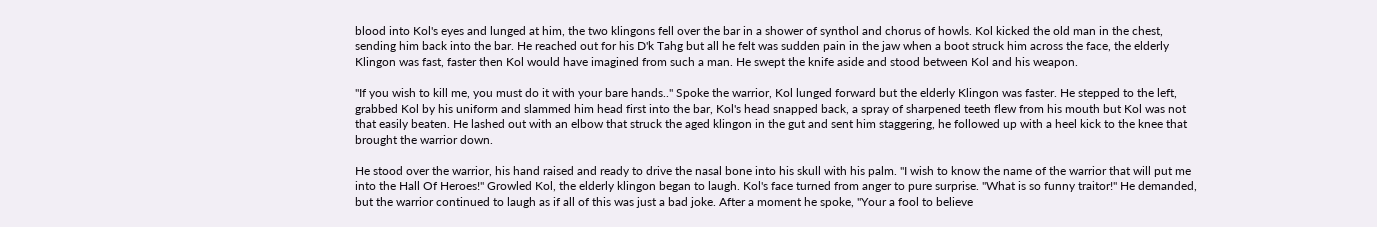blood into Kol's eyes and lunged at him, the two klingons fell over the bar in a shower of synthol and chorus of howls. Kol kicked the old man in the chest, sending him back into the bar. He reached out for his D'k Tahg but all he felt was sudden pain in the jaw when a boot struck him across the face, the elderly Klingon was fast, faster then Kol would have imagined from such a man. He swept the knife aside and stood between Kol and his weapon.

"If you wish to kill me, you must do it with your bare hands.." Spoke the warrior, Kol lunged forward but the elderly Klingon was faster. He stepped to the left, grabbed Kol by his uniform and slammed him head first into the bar, Kol's head snapped back, a spray of sharpened teeth flew from his mouth but Kol was not that easily beaten. He lashed out with an elbow that struck the aged klingon in the gut and sent him staggering, he followed up with a heel kick to the knee that brought the warrior down.

He stood over the warrior, his hand raised and ready to drive the nasal bone into his skull with his palm. "I wish to know the name of the warrior that will put me into the Hall Of Heroes!" Growled Kol, the elderly klingon began to laugh. Kol's face turned from anger to pure surprise. "What is so funny traitor!" He demanded, but the warrior continued to laugh as if all of this was just a bad joke. After a moment he spoke, "Your a fool to believe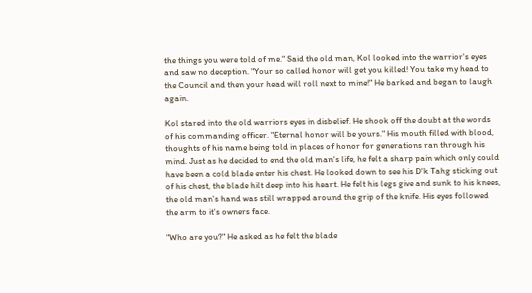the things you were told of me." Said the old man, Kol looked into the warrior's eyes and saw no deception. "Your so called honor will get you killed! You take my head to the Council and then your head will roll next to mine!" He barked and began to laugh again.

Kol stared into the old warriors eyes in disbelief. He shook off the doubt at the words of his commanding officer. "Eternal honor will be yours." His mouth filled with blood, thoughts of his name being told in places of honor for generations ran through his mind. Just as he decided to end the old man's life, he felt a sharp pain which only could have been a cold blade enter his chest. He looked down to see his D'k Tahg sticking out of his chest, the blade hilt deep into his heart. He felt his legs give and sunk to his knees, the old man's hand was still wrapped around the grip of the knife. His eyes followed the arm to it's owners face.

"Who are you?" He asked as he felt the blade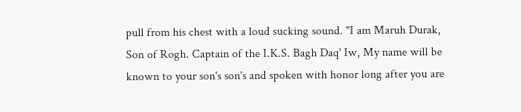pull from his chest with a loud sucking sound. "I am Maruh Durak, Son of Rogh. Captain of the I.K.S. Bagh Daq' Iw, My name will be known to your son's son's and spoken with honor long after you are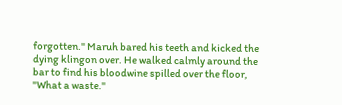forgotten." Maruh bared his teeth and kicked the dying klingon over. He walked calmly around the bar to find his bloodwine spilled over the floor, "What a waste."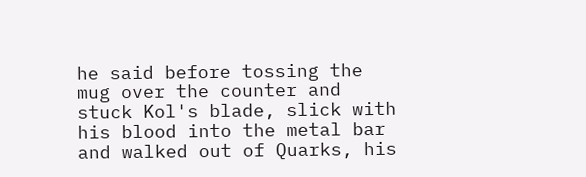he said before tossing the mug over the counter and stuck Kol's blade, slick with his blood into the metal bar and walked out of Quarks, his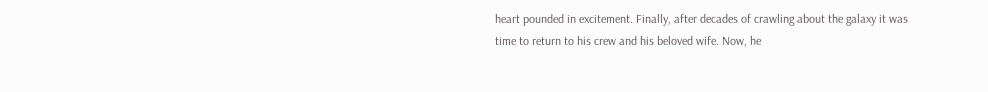heart pounded in excitement. Finally, after decades of crawling about the galaxy it was time to return to his crew and his beloved wife. Now, he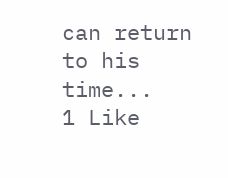can return to his time...
1 Like